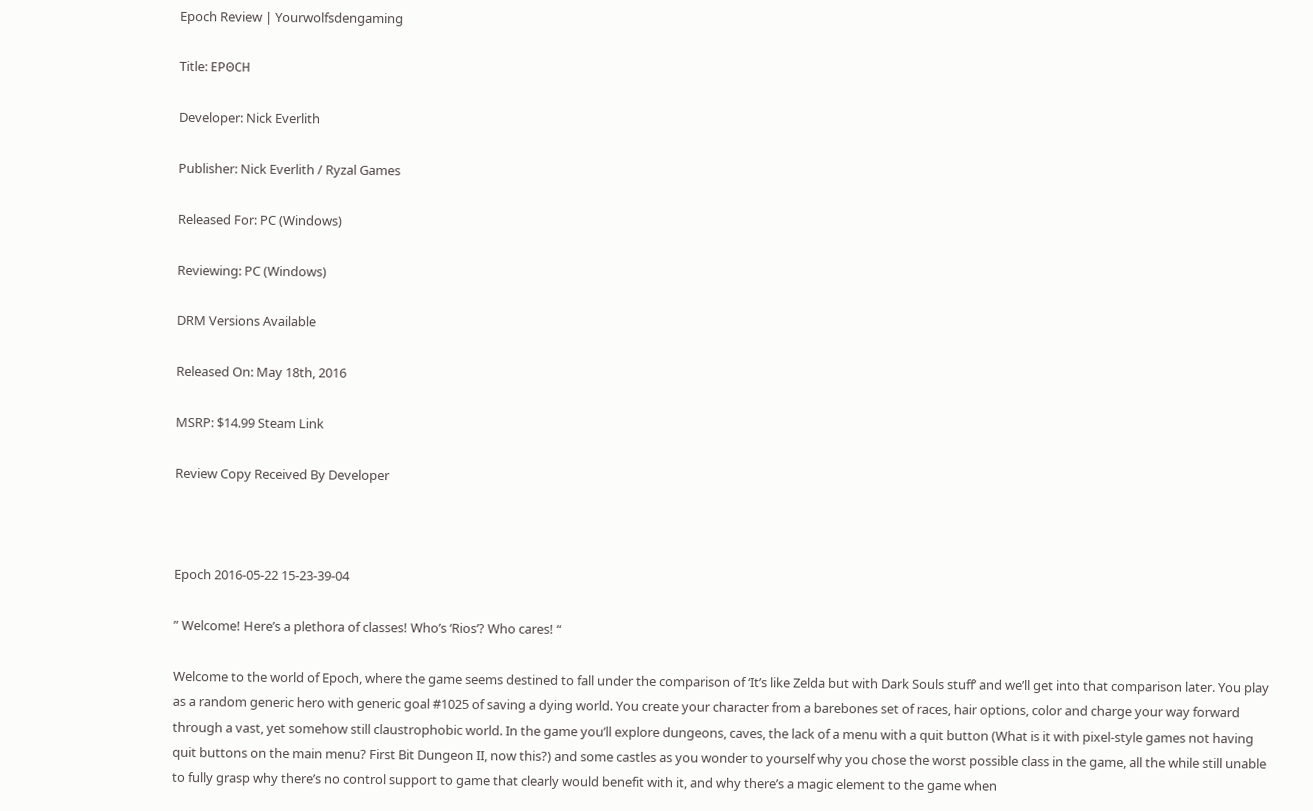Epoch Review | Yourwolfsdengaming

Title: EPΘCH

Developer: Nick Everlith

Publisher: Nick Everlith / Ryzal Games

Released For: PC (Windows)

Reviewing: PC (Windows)

DRM Versions Available

Released On: May 18th, 2016

MSRP: $14.99 Steam Link

Review Copy Received By Developer



Epoch 2016-05-22 15-23-39-04

” Welcome! Here’s a plethora of classes! Who’s ‘Rios’? Who cares! “

Welcome to the world of Epoch, where the game seems destined to fall under the comparison of ‘It’s like Zelda but with Dark Souls stuff’ and we’ll get into that comparison later. You play as a random generic hero with generic goal #1025 of saving a dying world. You create your character from a barebones set of races, hair options, color and charge your way forward through a vast, yet somehow still claustrophobic world. In the game you’ll explore dungeons, caves, the lack of a menu with a quit button (What is it with pixel-style games not having quit buttons on the main menu? First Bit Dungeon II, now this?) and some castles as you wonder to yourself why you chose the worst possible class in the game, all the while still unable to fully grasp why there’s no control support to game that clearly would benefit with it, and why there’s a magic element to the game when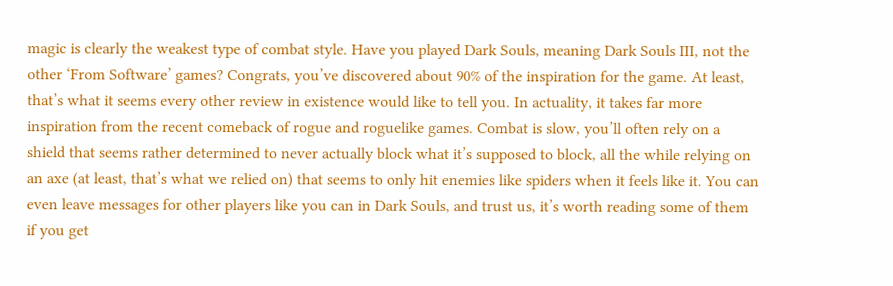magic is clearly the weakest type of combat style. Have you played Dark Souls, meaning Dark Souls III, not the other ‘From Software’ games? Congrats, you’ve discovered about 90% of the inspiration for the game. At least, that’s what it seems every other review in existence would like to tell you. In actuality, it takes far more inspiration from the recent comeback of rogue and roguelike games. Combat is slow, you’ll often rely on a shield that seems rather determined to never actually block what it’s supposed to block, all the while relying on an axe (at least, that’s what we relied on) that seems to only hit enemies like spiders when it feels like it. You can even leave messages for other players like you can in Dark Souls, and trust us, it’s worth reading some of them if you get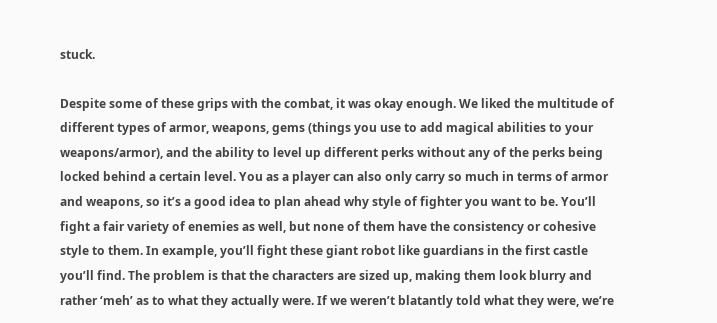stuck.

Despite some of these grips with the combat, it was okay enough. We liked the multitude of different types of armor, weapons, gems (things you use to add magical abilities to your weapons/armor), and the ability to level up different perks without any of the perks being locked behind a certain level. You as a player can also only carry so much in terms of armor and weapons, so it’s a good idea to plan ahead why style of fighter you want to be. You’ll fight a fair variety of enemies as well, but none of them have the consistency or cohesive style to them. In example, you’ll fight these giant robot like guardians in the first castle you’ll find. The problem is that the characters are sized up, making them look blurry and rather ‘meh’ as to what they actually were. If we weren’t blatantly told what they were, we’re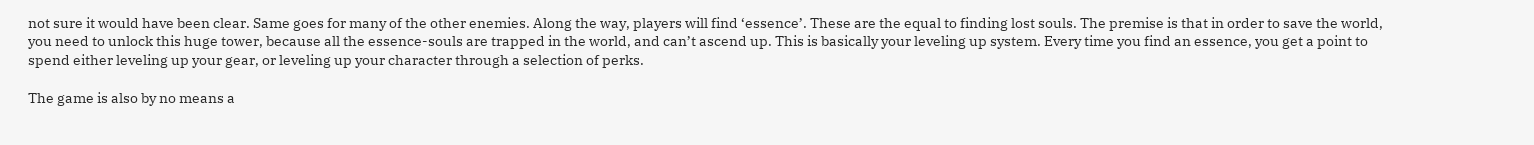not sure it would have been clear. Same goes for many of the other enemies. Along the way, players will find ‘essence’. These are the equal to finding lost souls. The premise is that in order to save the world, you need to unlock this huge tower, because all the essence-souls are trapped in the world, and can’t ascend up. This is basically your leveling up system. Every time you find an essence, you get a point to spend either leveling up your gear, or leveling up your character through a selection of perks.

The game is also by no means a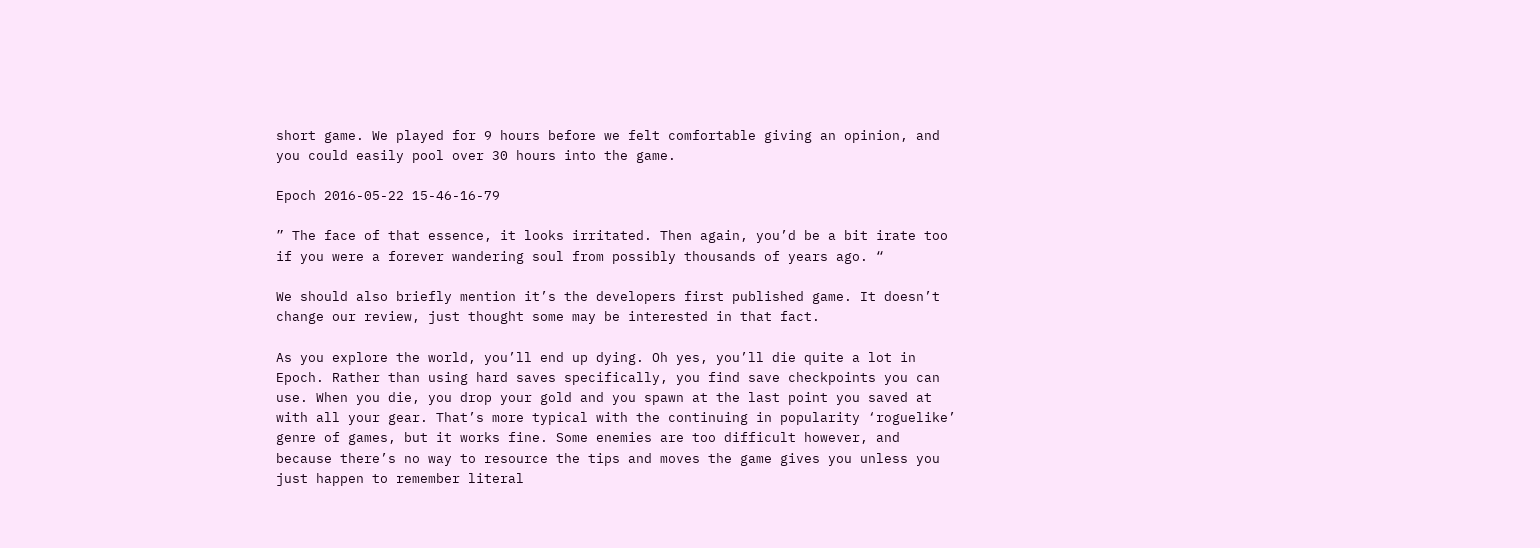short game. We played for 9 hours before we felt comfortable giving an opinion, and you could easily pool over 30 hours into the game.

Epoch 2016-05-22 15-46-16-79

” The face of that essence, it looks irritated. Then again, you’d be a bit irate too if you were a forever wandering soul from possibly thousands of years ago. “

We should also briefly mention it’s the developers first published game. It doesn’t change our review, just thought some may be interested in that fact.

As you explore the world, you’ll end up dying. Oh yes, you’ll die quite a lot in Epoch. Rather than using hard saves specifically, you find save checkpoints you can use. When you die, you drop your gold and you spawn at the last point you saved at with all your gear. That’s more typical with the continuing in popularity ‘roguelike’ genre of games, but it works fine. Some enemies are too difficult however, and because there’s no way to resource the tips and moves the game gives you unless you just happen to remember literal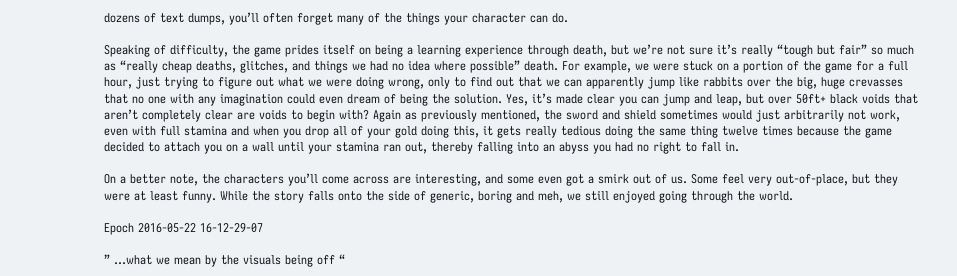dozens of text dumps, you’ll often forget many of the things your character can do.

Speaking of difficulty, the game prides itself on being a learning experience through death, but we’re not sure it’s really “tough but fair” so much as “really cheap deaths, glitches, and things we had no idea where possible” death. For example, we were stuck on a portion of the game for a full hour, just trying to figure out what we were doing wrong, only to find out that we can apparently jump like rabbits over the big, huge crevasses that no one with any imagination could even dream of being the solution. Yes, it’s made clear you can jump and leap, but over 50ft+ black voids that aren’t completely clear are voids to begin with? Again as previously mentioned, the sword and shield sometimes would just arbitrarily not work, even with full stamina and when you drop all of your gold doing this, it gets really tedious doing the same thing twelve times because the game decided to attach you on a wall until your stamina ran out, thereby falling into an abyss you had no right to fall in.

On a better note, the characters you’ll come across are interesting, and some even got a smirk out of us. Some feel very out-of-place, but they were at least funny. While the story falls onto the side of generic, boring and meh, we still enjoyed going through the world.

Epoch 2016-05-22 16-12-29-07

” …what we mean by the visuals being off “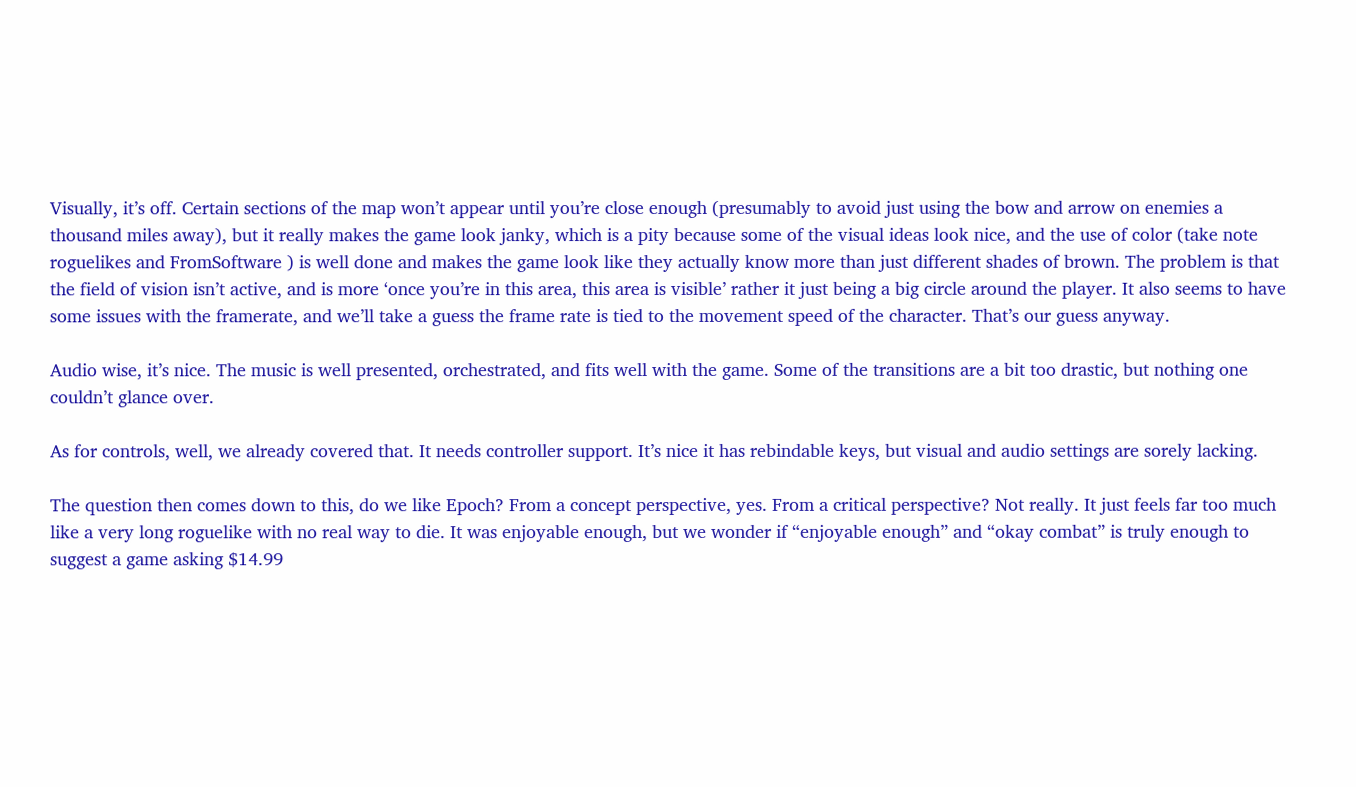Visually, it’s off. Certain sections of the map won’t appear until you’re close enough (presumably to avoid just using the bow and arrow on enemies a thousand miles away), but it really makes the game look janky, which is a pity because some of the visual ideas look nice, and the use of color (take note roguelikes and FromSoftware ) is well done and makes the game look like they actually know more than just different shades of brown. The problem is that the field of vision isn’t active, and is more ‘once you’re in this area, this area is visible’ rather it just being a big circle around the player. It also seems to have some issues with the framerate, and we’ll take a guess the frame rate is tied to the movement speed of the character. That’s our guess anyway.

Audio wise, it’s nice. The music is well presented, orchestrated, and fits well with the game. Some of the transitions are a bit too drastic, but nothing one couldn’t glance over.

As for controls, well, we already covered that. It needs controller support. It’s nice it has rebindable keys, but visual and audio settings are sorely lacking.

The question then comes down to this, do we like Epoch? From a concept perspective, yes. From a critical perspective? Not really. It just feels far too much like a very long roguelike with no real way to die. It was enjoyable enough, but we wonder if “enjoyable enough” and “okay combat” is truly enough to suggest a game asking $14.99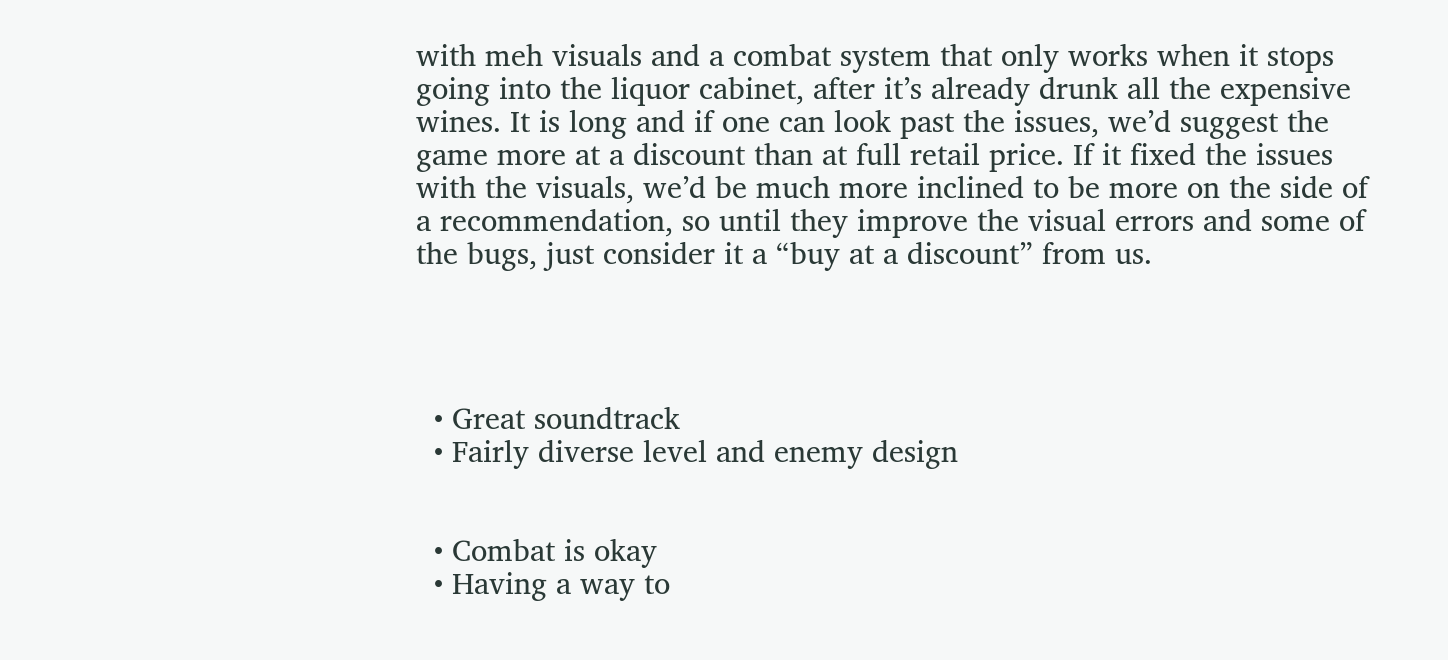with meh visuals and a combat system that only works when it stops going into the liquor cabinet, after it’s already drunk all the expensive wines. It is long and if one can look past the issues, we’d suggest the game more at a discount than at full retail price. If it fixed the issues with the visuals, we’d be much more inclined to be more on the side of a recommendation, so until they improve the visual errors and some of the bugs, just consider it a “buy at a discount” from us.




  • Great soundtrack
  • Fairly diverse level and enemy design


  • Combat is okay
  • Having a way to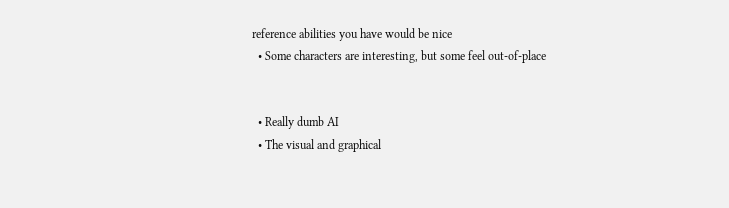reference abilities you have would be nice
  • Some characters are interesting, but some feel out-of-place


  • Really dumb AI
  • The visual and graphical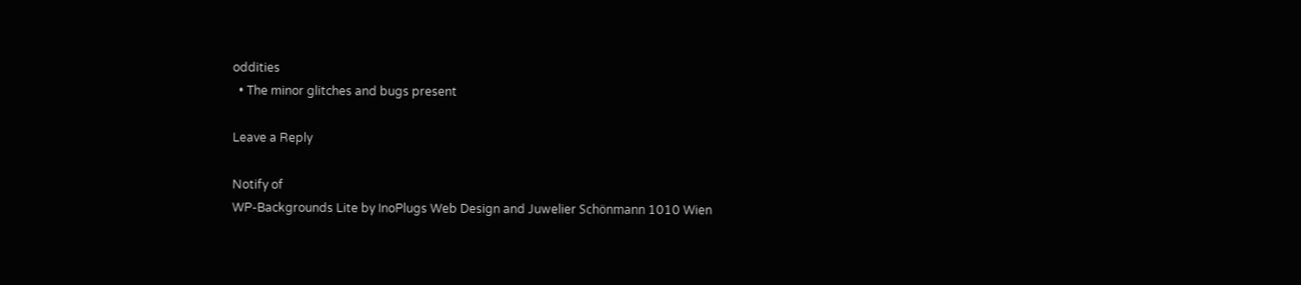oddities
  • The minor glitches and bugs present

Leave a Reply

Notify of
WP-Backgrounds Lite by InoPlugs Web Design and Juwelier Schönmann 1010 Wien